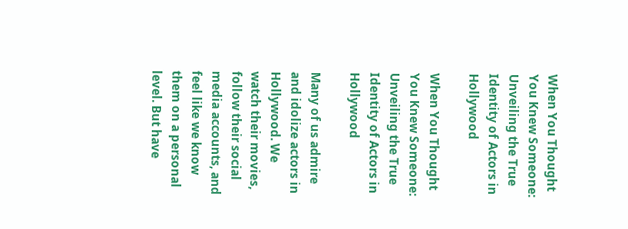When You Thought You Knew Someone: Unveiling the True Identity of Actors in Hollywood

When You Thought You Knew Someone: Unveiling the True Identity of Actors in Hollywood

Many of us admire and idolize actors in Hollywood. We watch their movies, follow their social media accounts, and feel like we know them on a personal level. But have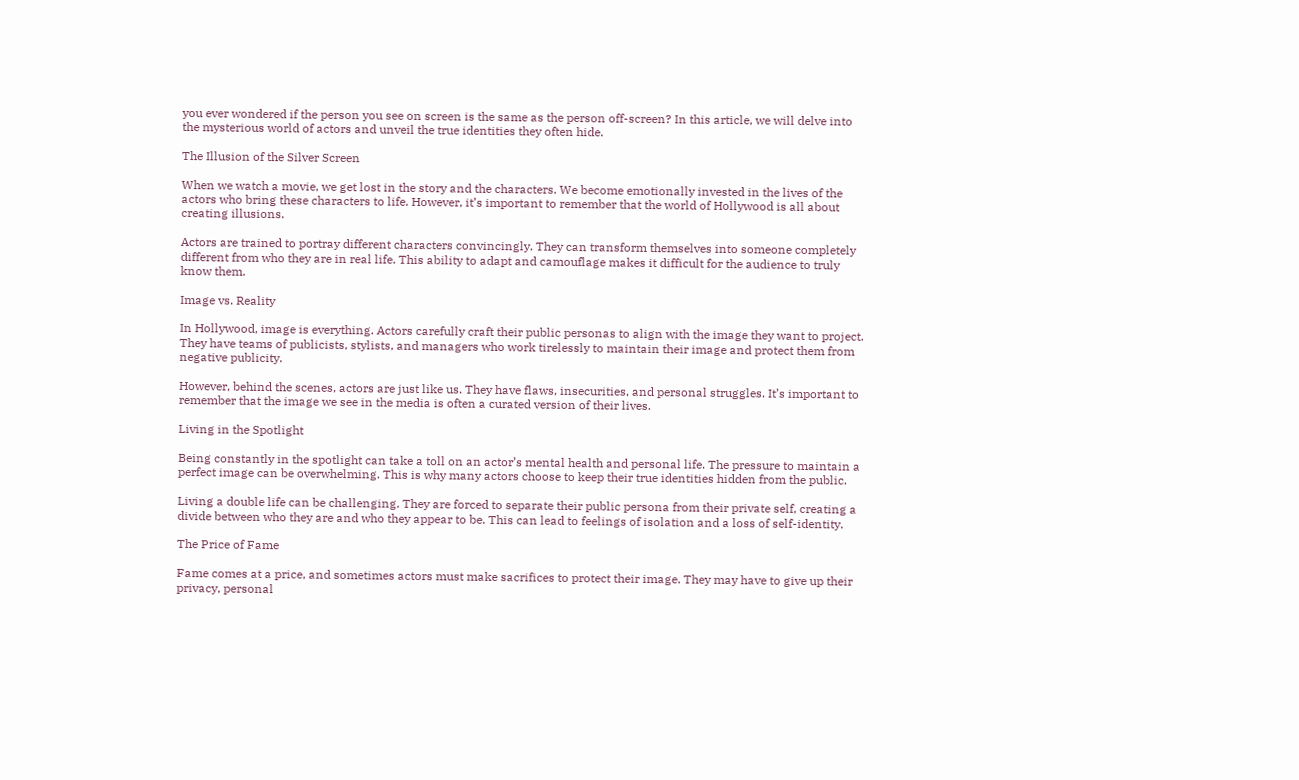you ever wondered if the person you see on screen is the same as the person off-screen? In this article, we will delve into the mysterious world of actors and unveil the true identities they often hide.

The Illusion of the Silver Screen

When we watch a movie, we get lost in the story and the characters. We become emotionally invested in the lives of the actors who bring these characters to life. However, it’s important to remember that the world of Hollywood is all about creating illusions.

Actors are trained to portray different characters convincingly. They can transform themselves into someone completely different from who they are in real life. This ability to adapt and camouflage makes it difficult for the audience to truly know them.

Image vs. Reality

In Hollywood, image is everything. Actors carefully craft their public personas to align with the image they want to project. They have teams of publicists, stylists, and managers who work tirelessly to maintain their image and protect them from negative publicity.

However, behind the scenes, actors are just like us. They have flaws, insecurities, and personal struggles. It’s important to remember that the image we see in the media is often a curated version of their lives.

Living in the Spotlight

Being constantly in the spotlight can take a toll on an actor’s mental health and personal life. The pressure to maintain a perfect image can be overwhelming. This is why many actors choose to keep their true identities hidden from the public.

Living a double life can be challenging. They are forced to separate their public persona from their private self, creating a divide between who they are and who they appear to be. This can lead to feelings of isolation and a loss of self-identity.

The Price of Fame

Fame comes at a price, and sometimes actors must make sacrifices to protect their image. They may have to give up their privacy, personal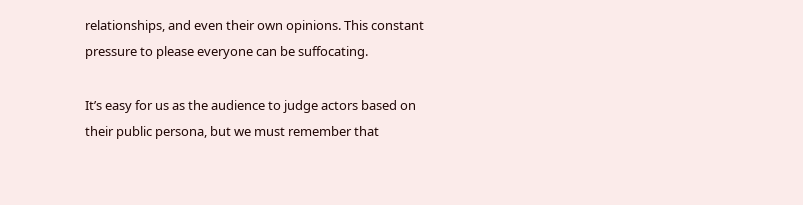relationships, and even their own opinions. This constant pressure to please everyone can be suffocating.

It’s easy for us as the audience to judge actors based on their public persona, but we must remember that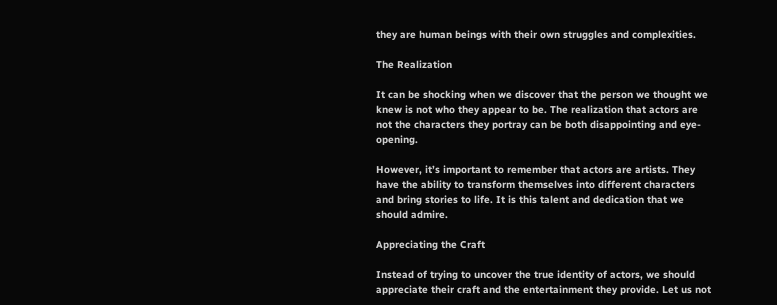they are human beings with their own struggles and complexities.

The Realization

It can be shocking when we discover that the person we thought we knew is not who they appear to be. The realization that actors are not the characters they portray can be both disappointing and eye-opening.

However, it’s important to remember that actors are artists. They have the ability to transform themselves into different characters and bring stories to life. It is this talent and dedication that we should admire.

Appreciating the Craft

Instead of trying to uncover the true identity of actors, we should appreciate their craft and the entertainment they provide. Let us not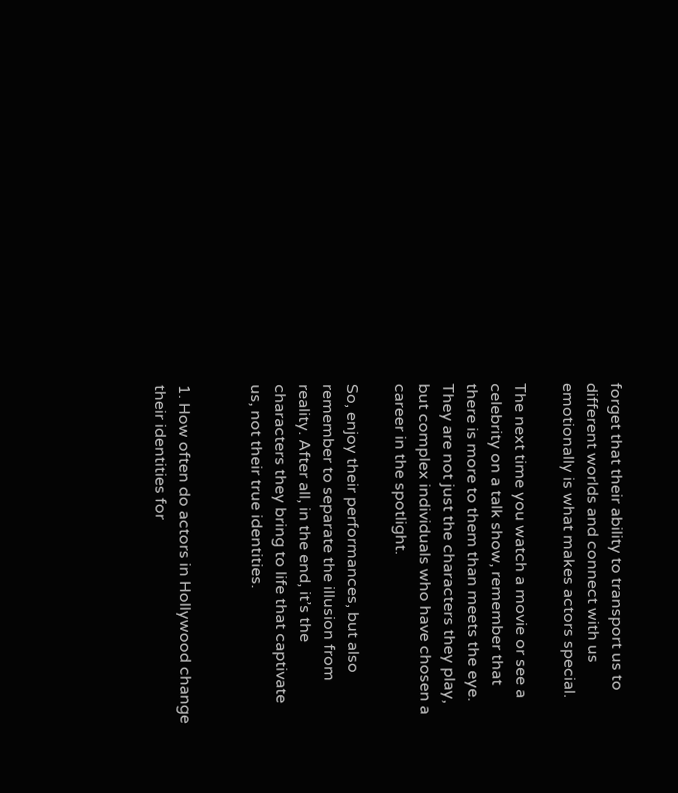forget that their ability to transport us to different worlds and connect with us emotionally is what makes actors special.

The next time you watch a movie or see a celebrity on a talk show, remember that there is more to them than meets the eye. They are not just the characters they play, but complex individuals who have chosen a career in the spotlight.

So, enjoy their performances, but also remember to separate the illusion from reality. After all, in the end, it’s the characters they bring to life that captivate us, not their true identities.


1. How often do actors in Hollywood change their identities for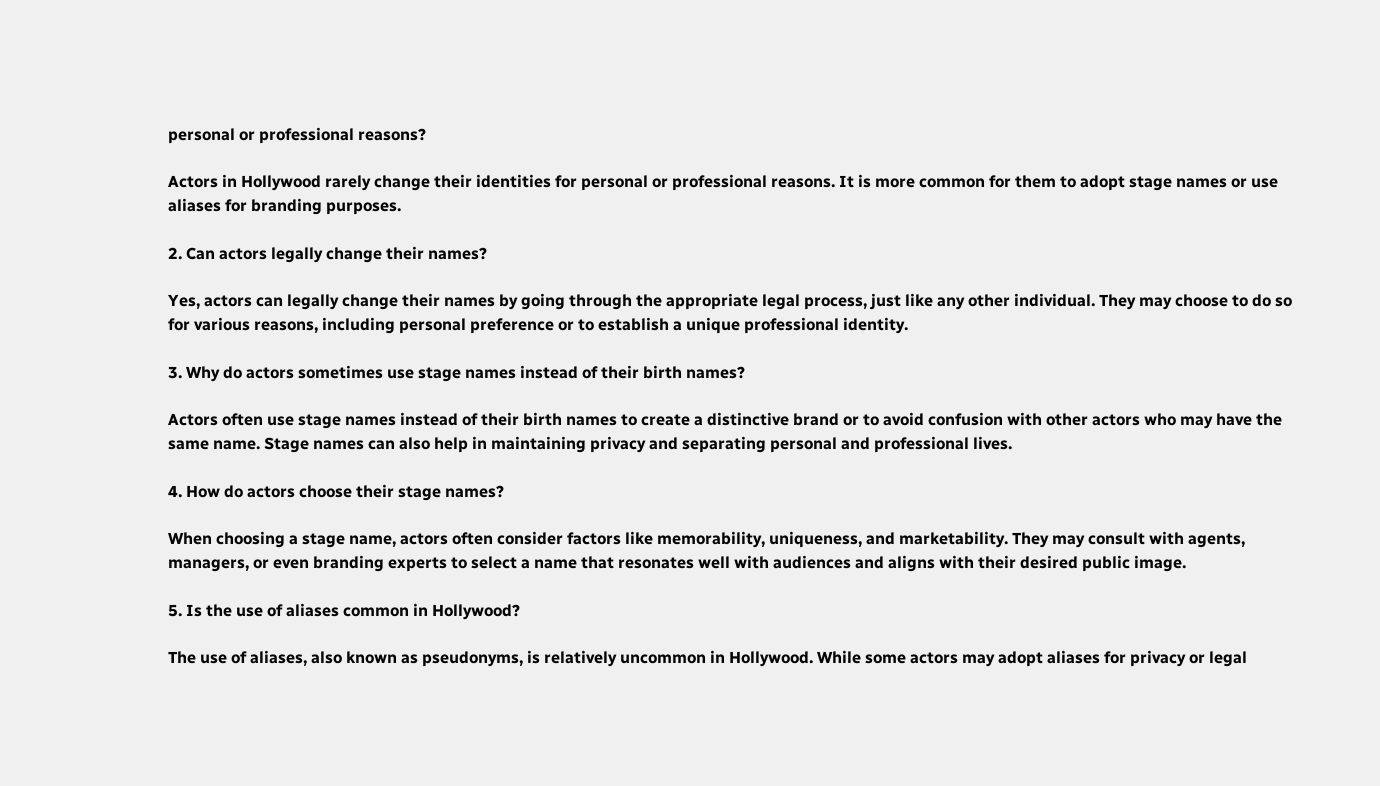personal or professional reasons?

Actors in Hollywood rarely change their identities for personal or professional reasons. It is more common for them to adopt stage names or use aliases for branding purposes.

2. Can actors legally change their names?

Yes, actors can legally change their names by going through the appropriate legal process, just like any other individual. They may choose to do so for various reasons, including personal preference or to establish a unique professional identity.

3. Why do actors sometimes use stage names instead of their birth names?

Actors often use stage names instead of their birth names to create a distinctive brand or to avoid confusion with other actors who may have the same name. Stage names can also help in maintaining privacy and separating personal and professional lives.

4. How do actors choose their stage names?

When choosing a stage name, actors often consider factors like memorability, uniqueness, and marketability. They may consult with agents, managers, or even branding experts to select a name that resonates well with audiences and aligns with their desired public image.

5. Is the use of aliases common in Hollywood?

The use of aliases, also known as pseudonyms, is relatively uncommon in Hollywood. While some actors may adopt aliases for privacy or legal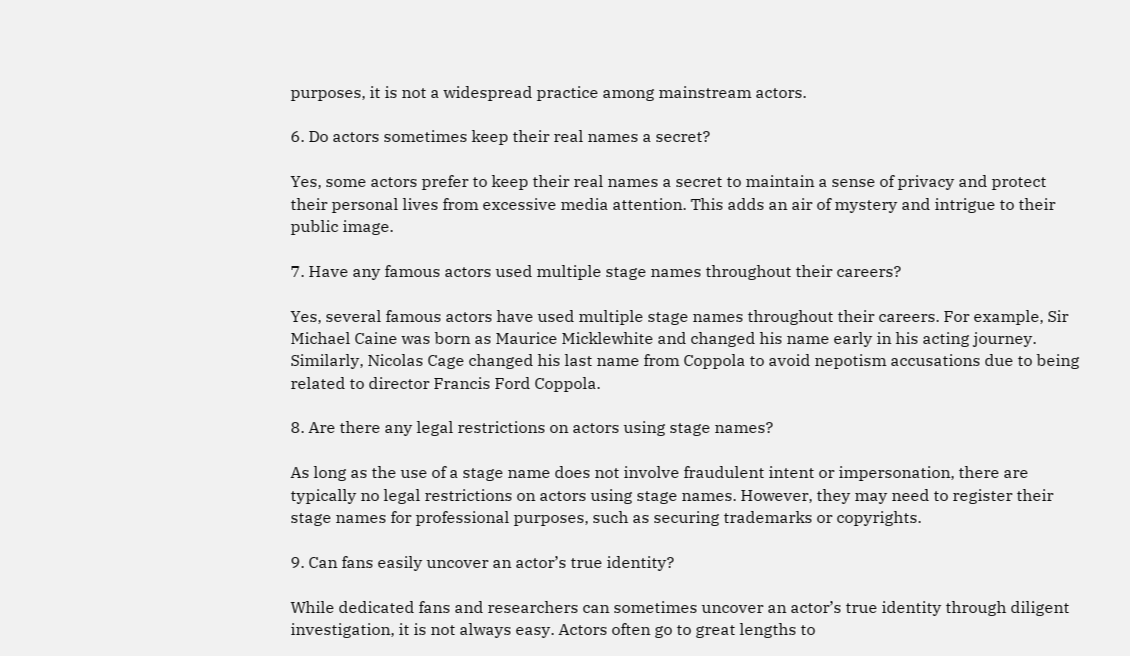purposes, it is not a widespread practice among mainstream actors.

6. Do actors sometimes keep their real names a secret?

Yes, some actors prefer to keep their real names a secret to maintain a sense of privacy and protect their personal lives from excessive media attention. This adds an air of mystery and intrigue to their public image.

7. Have any famous actors used multiple stage names throughout their careers?

Yes, several famous actors have used multiple stage names throughout their careers. For example, Sir Michael Caine was born as Maurice Micklewhite and changed his name early in his acting journey. Similarly, Nicolas Cage changed his last name from Coppola to avoid nepotism accusations due to being related to director Francis Ford Coppola.

8. Are there any legal restrictions on actors using stage names?

As long as the use of a stage name does not involve fraudulent intent or impersonation, there are typically no legal restrictions on actors using stage names. However, they may need to register their stage names for professional purposes, such as securing trademarks or copyrights.

9. Can fans easily uncover an actor’s true identity?

While dedicated fans and researchers can sometimes uncover an actor’s true identity through diligent investigation, it is not always easy. Actors often go to great lengths to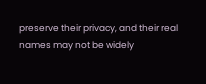preserve their privacy, and their real names may not be widely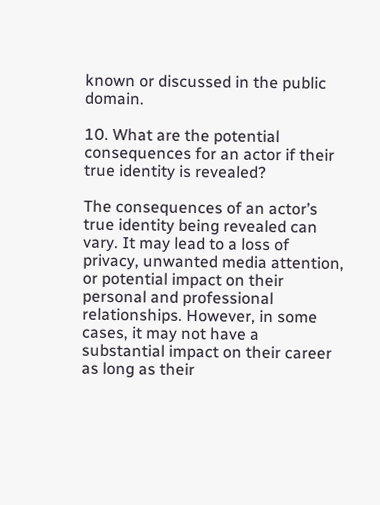known or discussed in the public domain.

10. What are the potential consequences for an actor if their true identity is revealed?

The consequences of an actor’s true identity being revealed can vary. It may lead to a loss of privacy, unwanted media attention, or potential impact on their personal and professional relationships. However, in some cases, it may not have a substantial impact on their career as long as their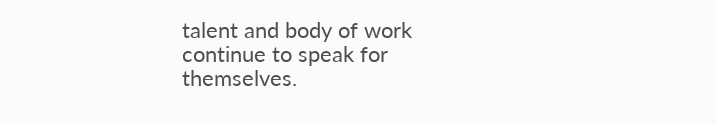talent and body of work continue to speak for themselves.